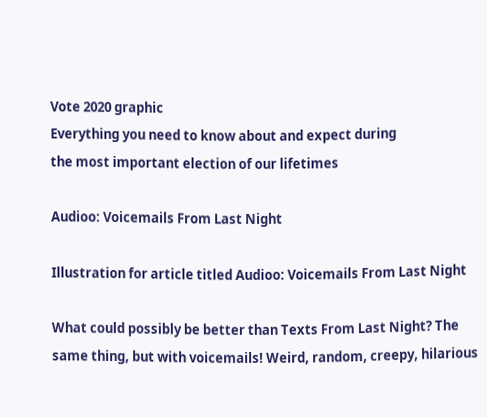Vote 2020 graphic
Everything you need to know about and expect during
the most important election of our lifetimes

Audioo: Voicemails From Last Night

Illustration for article titled Audioo: Voicemails From Last Night

What could possibly be better than Texts From Last Night? The same thing, but with voicemails! Weird, random, creepy, hilarious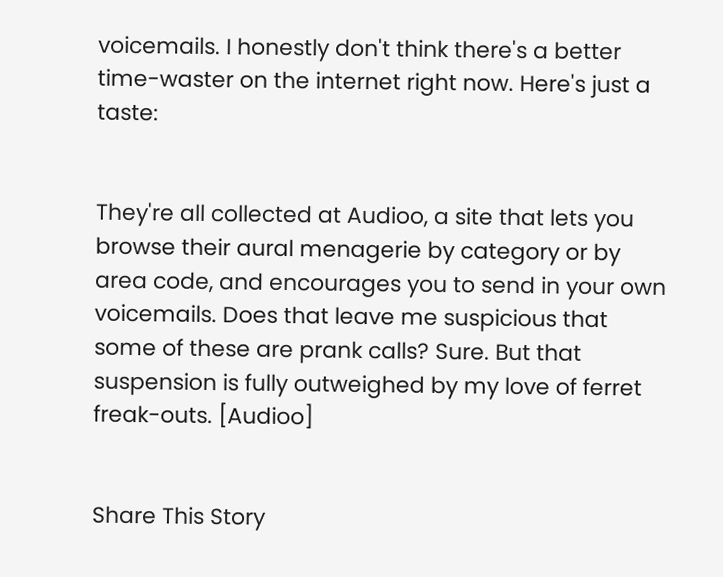voicemails. I honestly don't think there's a better time-waster on the internet right now. Here's just a taste:


They're all collected at Audioo, a site that lets you browse their aural menagerie by category or by area code, and encourages you to send in your own voicemails. Does that leave me suspicious that some of these are prank calls? Sure. But that suspension is fully outweighed by my love of ferret freak-outs. [Audioo]


Share This Story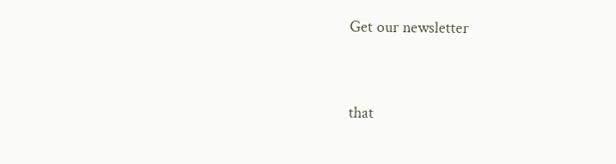Get our newsletter


that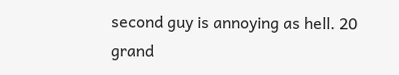second guy is annoying as hell. 20 grand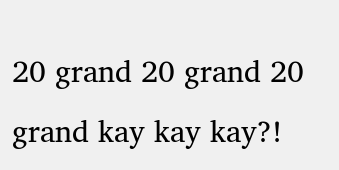20 grand 20 grand 20 grand kay kay kay?!